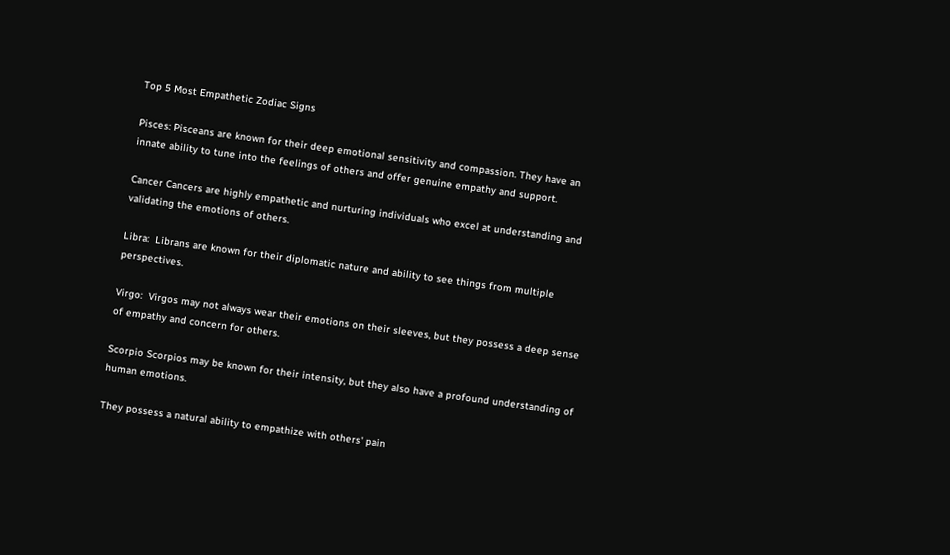Top 5 Most Empathetic Zodiac Signs

Pisces: Pisceans are known for their deep emotional sensitivity and compassion. They have an innate ability to tune into the feelings of others and offer genuine empathy and support.

Cancer Cancers are highly empathetic and nurturing individuals who excel at understanding and validating the emotions of others.

Libra:  Librans are known for their diplomatic nature and ability to see things from multiple perspectives.

Virgo:  Virgos may not always wear their emotions on their sleeves, but they possess a deep sense of empathy and concern for others.

Scorpio Scorpios may be known for their intensity, but they also have a profound understanding of human emotions.

They possess a natural ability to empathize with others' pain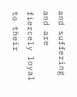and suffering and are fiercely loyal to their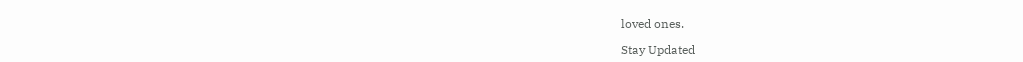loved ones.

Stay Updated